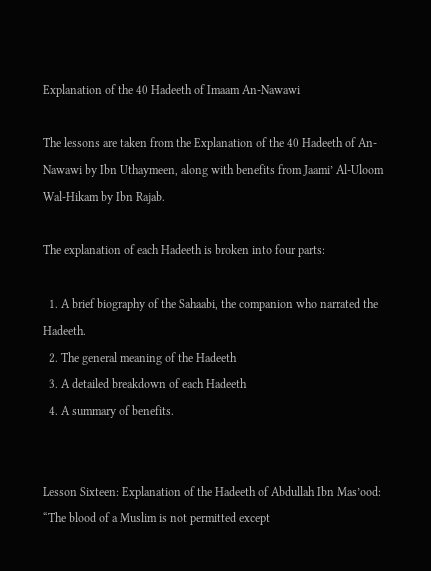Explanation of the 40 Hadeeth of Imaam An-Nawawi

The lessons are taken from the Explanation of the 40 Hadeeth of An-Nawawi by Ibn Uthaymeen, along with benefits from Jaami’ Al-Uloom Wal-Hikam by Ibn Rajab.

The explanation of each Hadeeth is broken into four parts:

  1. A brief biography of the Sahaabi, the companion who narrated the Hadeeth.
  2. The general meaning of the Hadeeth
  3. A detailed breakdown of each Hadeeth
  4. A summary of benefits.


Lesson Sixteen: Explanation of the Hadeeth of Abdullah Ibn Mas’ood: “The blood of a Muslim is not permitted except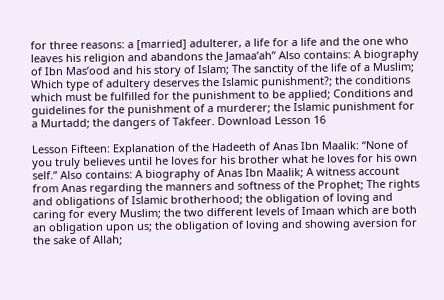for three reasons: a [married] adulterer, a life for a life and the one who leaves his religion and abandons the Jamaa’ah” Also contains: A biography of Ibn Mas’ood and his story of Islam; The sanctity of the life of a Muslim; Which type of adultery deserves the Islamic punishment?; the conditions which must be fulfilled for the punishment to be applied; Conditions and guidelines for the punishment of a murderer; the Islamic punishment for a Murtadd; the dangers of Takfeer. Download Lesson 16

Lesson Fifteen: Explanation of the Hadeeth of Anas Ibn Maalik: “None of you truly believes until he loves for his brother what he loves for his own self.” Also contains: A biography of Anas Ibn Maalik; A witness account from Anas regarding the manners and softness of the Prophet; The rights and obligations of Islamic brotherhood; the obligation of loving and caring for every Muslim; the two different levels of Imaan which are both an obligation upon us; the obligation of loving and showing aversion for the sake of Allah;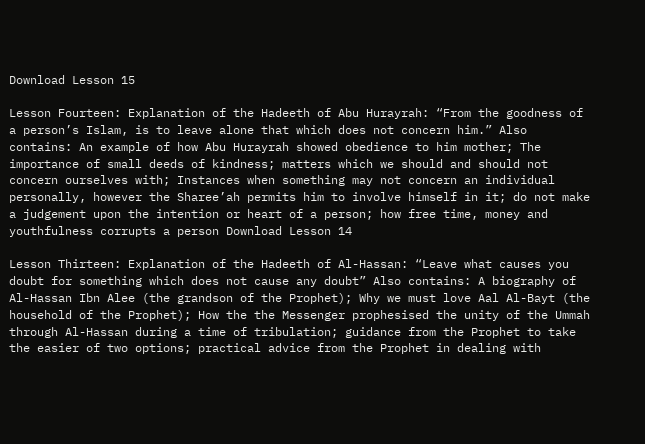Download Lesson 15

Lesson Fourteen: Explanation of the Hadeeth of Abu Hurayrah: “From the goodness of a person’s Islam, is to leave alone that which does not concern him.” Also contains: An example of how Abu Hurayrah showed obedience to him mother; The importance of small deeds of kindness; matters which we should and should not concern ourselves with; Instances when something may not concern an individual personally, however the Sharee’ah permits him to involve himself in it; do not make a judgement upon the intention or heart of a person; how free time, money and youthfulness corrupts a person Download Lesson 14

Lesson Thirteen: Explanation of the Hadeeth of Al-Hassan: “Leave what causes you doubt for something which does not cause any doubt” Also contains: A biography of Al-Hassan Ibn Alee (the grandson of the Prophet); Why we must love Aal Al-Bayt (the household of the Prophet); How the the Messenger prophesised the unity of the Ummah through Al-Hassan during a time of tribulation; guidance from the Prophet to take the easier of two options; practical advice from the Prophet in dealing with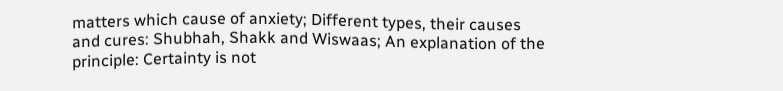matters which cause of anxiety; Different types, their causes and cures: Shubhah, Shakk and Wiswaas; An explanation of the principle: Certainty is not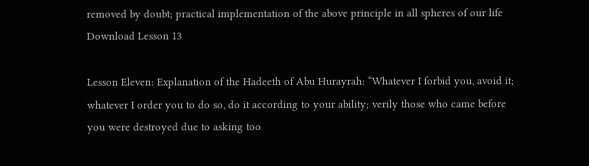removed by doubt; practical implementation of the above principle in all spheres of our life Download Lesson 13

Lesson Eleven: Explanation of the Hadeeth of Abu Hurayrah: “Whatever I forbid you, avoid it; whatever I order you to do so, do it according to your ability; verily those who came before you were destroyed due to asking too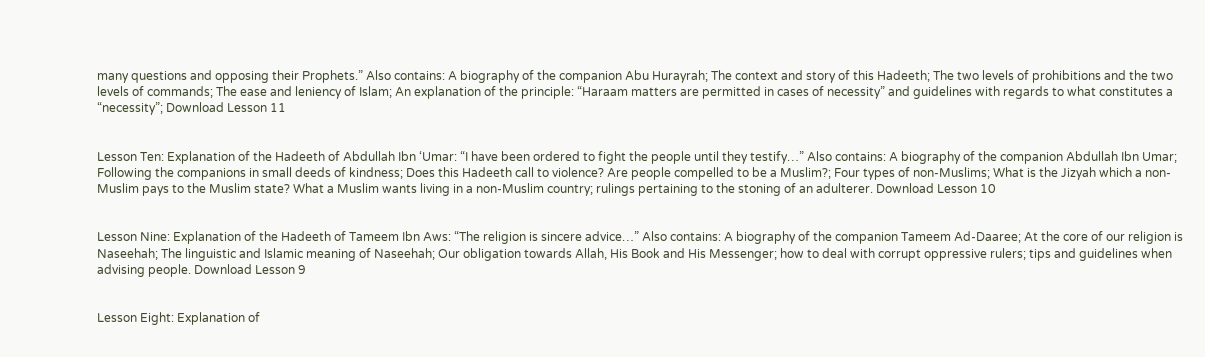many questions and opposing their Prophets.” Also contains: A biography of the companion Abu Hurayrah; The context and story of this Hadeeth; The two levels of prohibitions and the two levels of commands; The ease and leniency of Islam; An explanation of the principle: “Haraam matters are permitted in cases of necessity” and guidelines with regards to what constitutes a “necessity”; Download Lesson 11


Lesson Ten: Explanation of the Hadeeth of Abdullah Ibn ‘Umar: “I have been ordered to fight the people until they testify…” Also contains: A biography of the companion Abdullah Ibn Umar; Following the companions in small deeds of kindness; Does this Hadeeth call to violence? Are people compelled to be a Muslim?; Four types of non-Muslims; What is the Jizyah which a non-Muslim pays to the Muslim state? What a Muslim wants living in a non-Muslim country; rulings pertaining to the stoning of an adulterer. Download Lesson 10


Lesson Nine: Explanation of the Hadeeth of Tameem Ibn Aws: “The religion is sincere advice…” Also contains: A biography of the companion Tameem Ad-Daaree; At the core of our religion is Naseehah; The linguistic and Islamic meaning of Naseehah; Our obligation towards Allah, His Book and His Messenger; how to deal with corrupt oppressive rulers; tips and guidelines when advising people. Download Lesson 9


Lesson Eight: Explanation of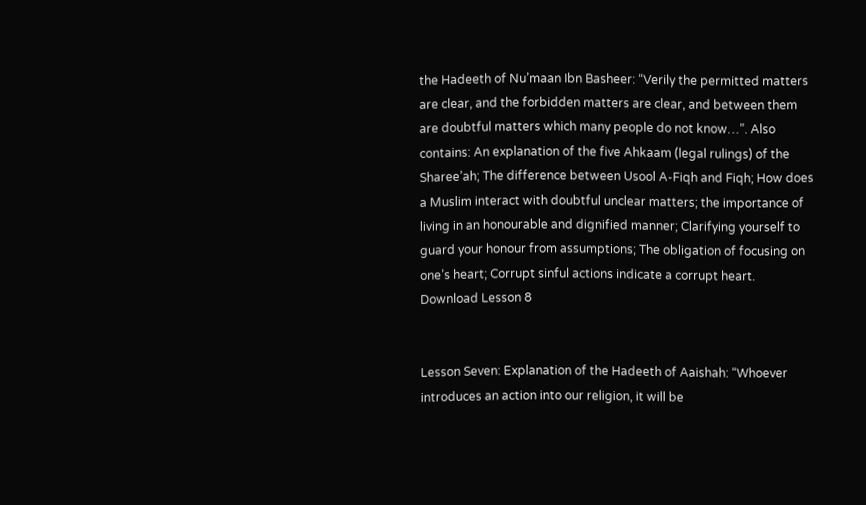the Hadeeth of Nu’maan Ibn Basheer: “Verily the permitted matters are clear, and the forbidden matters are clear, and between them are doubtful matters which many people do not know…”. Also contains: An explanation of the five Ahkaam (legal rulings) of the Sharee’ah; The difference between Usool A-Fiqh and Fiqh; How does a Muslim interact with doubtful unclear matters; the importance of living in an honourable and dignified manner; Clarifying yourself to guard your honour from assumptions; The obligation of focusing on one’s heart; Corrupt sinful actions indicate a corrupt heart. Download Lesson 8


Lesson Seven: Explanation of the Hadeeth of Aaishah: “Whoever introduces an action into our religion, it will be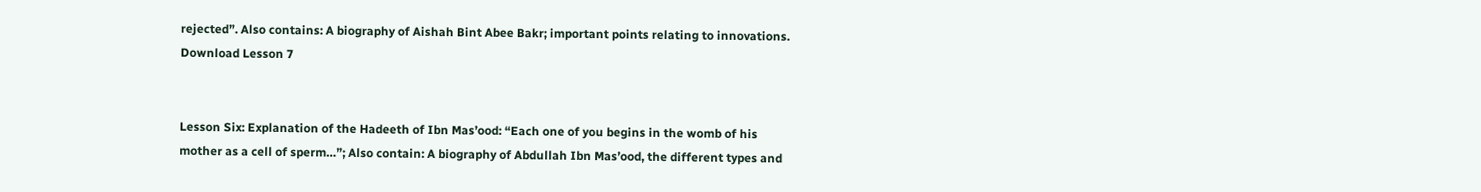rejected”. Also contains: A biography of Aishah Bint Abee Bakr; important points relating to innovations. Download Lesson 7


Lesson Six: Explanation of the Hadeeth of Ibn Mas’ood: “Each one of you begins in the womb of his mother as a cell of sperm…”; Also contain: A biography of Abdullah Ibn Mas’ood, the different types and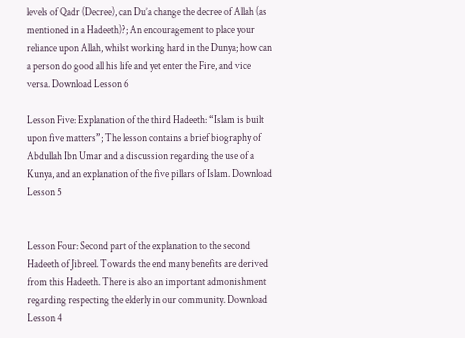levels of Qadr (Decree), can Du’a change the decree of Allah (as mentioned in a Hadeeth)?; An encouragement to place your reliance upon Allah, whilst working hard in the Dunya; how can a person do good all his life and yet enter the Fire, and vice versa. Download Lesson 6

Lesson Five: Explanation of the third Hadeeth: “Islam is built upon five matters”; The lesson contains a brief biography of Abdullah Ibn Umar and a discussion regarding the use of a Kunya, and an explanation of the five pillars of Islam. Download Lesson 5


Lesson Four: Second part of the explanation to the second Hadeeth of Jibreel. Towards the end many benefits are derived from this Hadeeth. There is also an important admonishment regarding respecting the elderly in our community. Download Lesson 4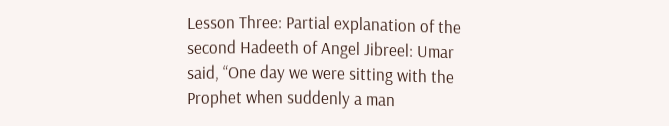Lesson Three: Partial explanation of the second Hadeeth of Angel Jibreel: Umar said, “One day we were sitting with the Prophet when suddenly a man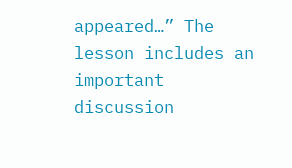appeared…” The lesson includes an important discussion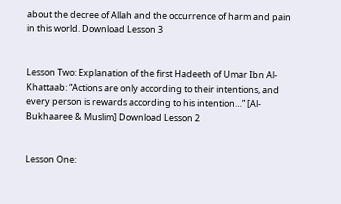about the decree of Allah and the occurrence of harm and pain in this world. Download Lesson 3


Lesson Two: Explanation of the first Hadeeth of Umar Ibn Al-Khattaab: “Actions are only according to their intentions, and every person is rewards according to his intention…” [Al-Bukhaaree & Muslim] Download Lesson 2


Lesson One: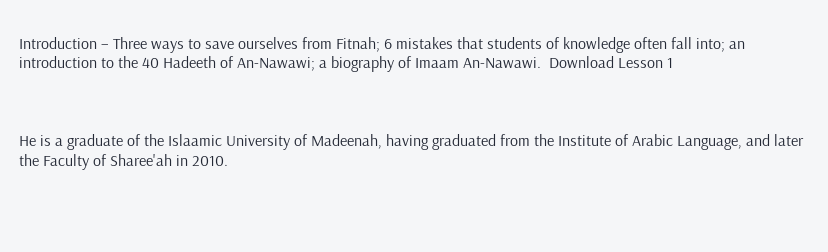Introduction – Three ways to save ourselves from Fitnah; 6 mistakes that students of knowledge often fall into; an introduction to the 40 Hadeeth of An-Nawawi; a biography of Imaam An-Nawawi.  Download Lesson 1



He is a graduate of the Islaamic University of Madeenah, having graduated from the Institute of Arabic Language, and later the Faculty of Sharee'ah in 2010.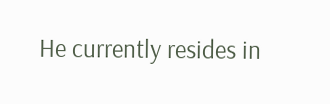He currently resides in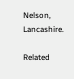Nelson, Lancashire.

Related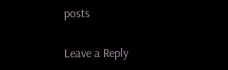posts

Leave a Reply